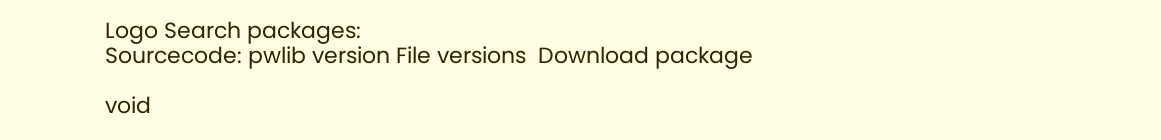Logo Search packages:
Sourcecode: pwlib version File versions  Download package

void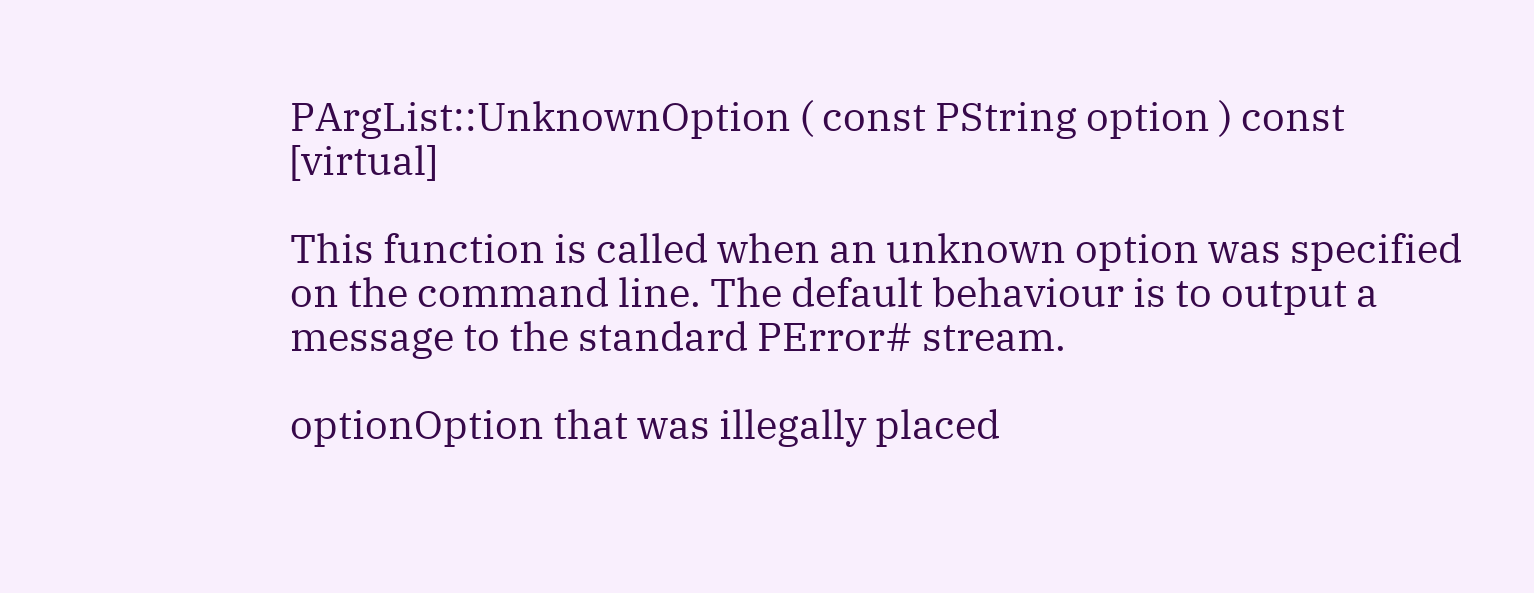PArgList::UnknownOption ( const PString option ) const [virtual]

This function is called when an unknown option was specified on the command line. The default behaviour is to output a message to the standard PError# stream.

optionOption that was illegally placed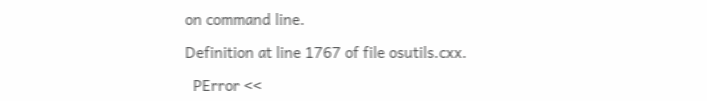on command line.

Definition at line 1767 of file osutils.cxx.

  PError <<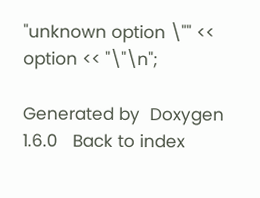"unknown option \"" << option << "\"\n";

Generated by  Doxygen 1.6.0   Back to index